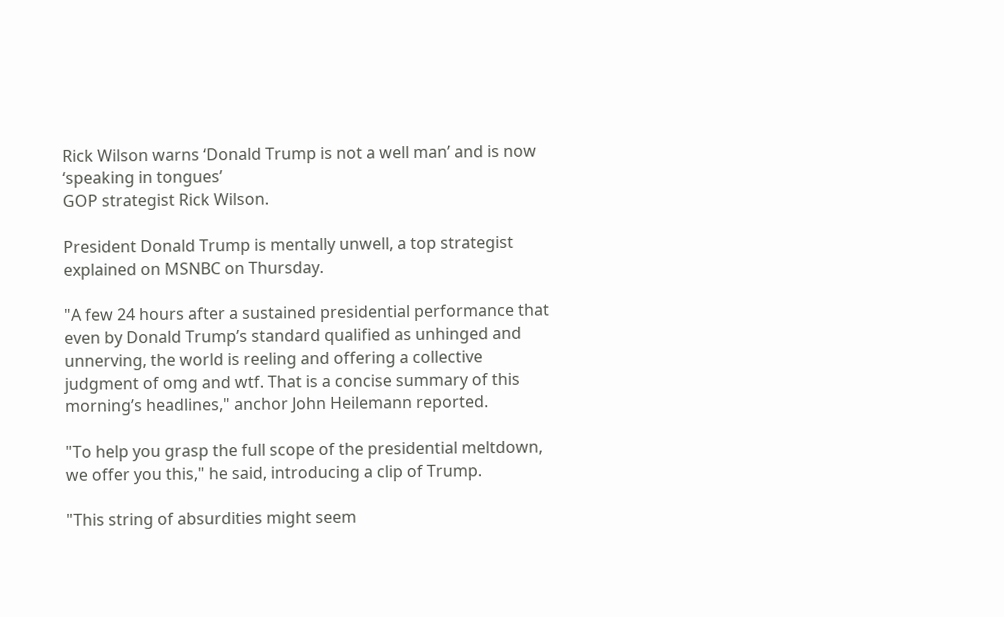Rick Wilson warns ‘Donald Trump is not a well man’ and is now ‘speaking in tongues’
GOP strategist Rick Wilson.

President Donald Trump is mentally unwell, a top strategist explained on MSNBC on Thursday.

"A few 24 hours after a sustained presidential performance that even by Donald Trump’s standard qualified as unhinged and unnerving, the world is reeling and offering a collective judgment of omg and wtf. That is a concise summary of this morning’s headlines," anchor John Heilemann reported.

"To help you grasp the full scope of the presidential meltdown, we offer you this," he said, introducing a clip of Trump.

"This string of absurdities might seem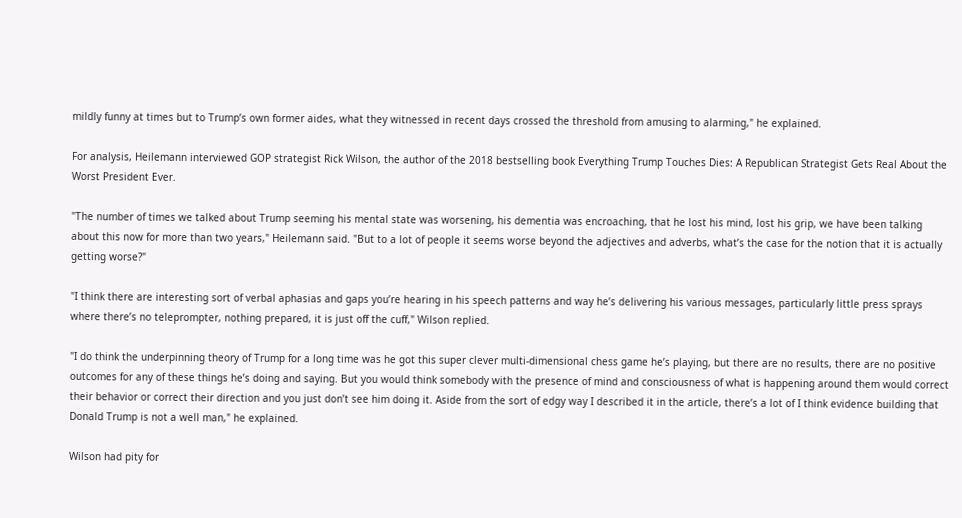mildly funny at times but to Trump’s own former aides, what they witnessed in recent days crossed the threshold from amusing to alarming," he explained.

For analysis, Heilemann interviewed GOP strategist Rick Wilson, the author of the 2018 bestselling book Everything Trump Touches Dies: A Republican Strategist Gets Real About the Worst President Ever.

"The number of times we talked about Trump seeming his mental state was worsening, his dementia was encroaching, that he lost his mind, lost his grip, we have been talking about this now for more than two years," Heilemann said. "But to a lot of people it seems worse beyond the adjectives and adverbs, what’s the case for the notion that it is actually getting worse?"

"I think there are interesting sort of verbal aphasias and gaps you’re hearing in his speech patterns and way he’s delivering his various messages, particularly little press sprays where there’s no teleprompter, nothing prepared, it is just off the cuff," Wilson replied.

"I do think the underpinning theory of Trump for a long time was he got this super clever multi-dimensional chess game he’s playing, but there are no results, there are no positive outcomes for any of these things he’s doing and saying. But you would think somebody with the presence of mind and consciousness of what is happening around them would correct their behavior or correct their direction and you just don’t see him doing it. Aside from the sort of edgy way I described it in the article, there’s a lot of I think evidence building that Donald Trump is not a well man," he explained.

Wilson had pity for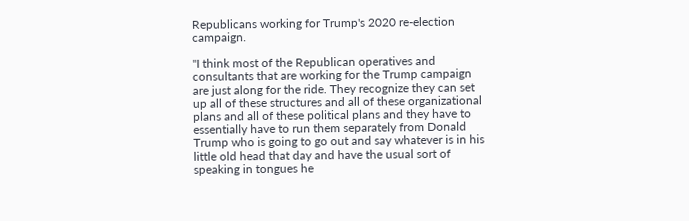Republicans working for Trump's 2020 re-election campaign.

"I think most of the Republican operatives and consultants that are working for the Trump campaign are just along for the ride. They recognize they can set up all of these structures and all of these organizational plans and all of these political plans and they have to essentially have to run them separately from Donald Trump who is going to go out and say whatever is in his little old head that day and have the usual sort of speaking in tongues he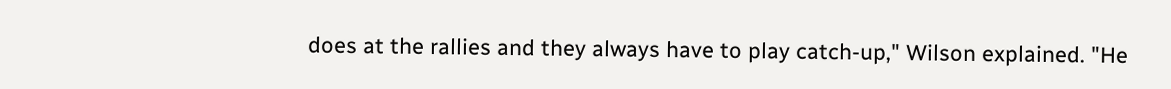does at the rallies and they always have to play catch-up," Wilson explained. "He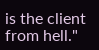is the client from hell."